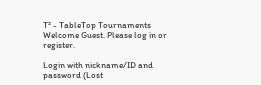T³ - TableTop Tournaments
Welcome Guest. Please log in or register.

Login with nickname/ID and password (Lost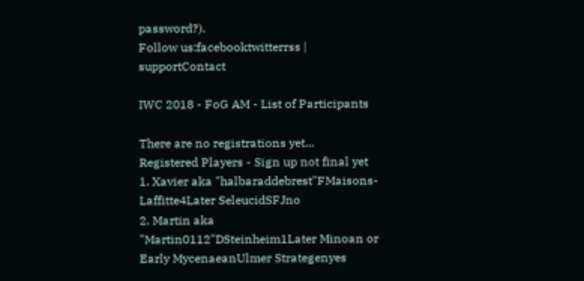password?).
Follow us:facebooktwitterrss | supportContact

IWC 2018 - FoG AM - List of Participants

There are no registrations yet...
Registered Players - Sign up not final yet
1. Xavier aka "halbaraddebrest"FMaisons-Laffitte4Later SeleucidSFJno
2. Martin aka "Martin0112"DSteinheim1Later Minoan or Early MycenaeanUlmer Strategenyes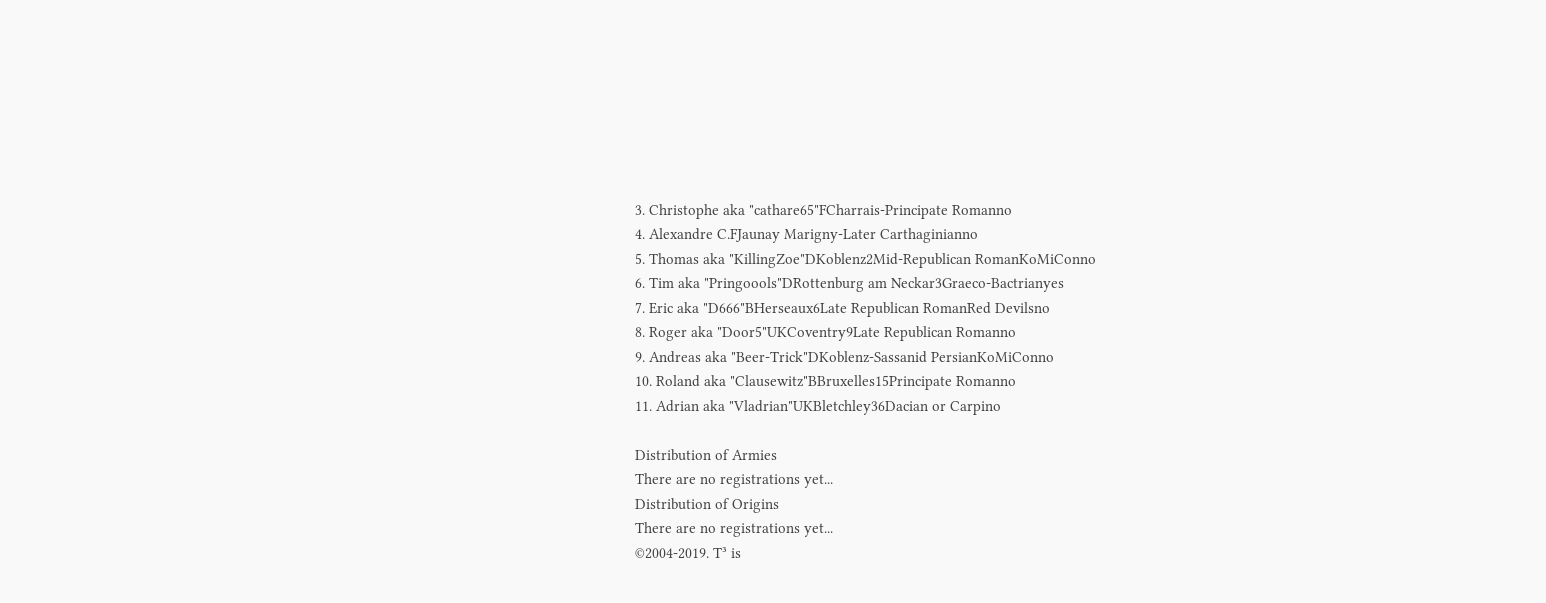3. Christophe aka "cathare65"FCharrais-Principate Romanno
4. Alexandre C.FJaunay Marigny-Later Carthaginianno
5. Thomas aka "KillingZoe"DKoblenz2Mid-Republican RomanKoMiConno
6. Tim aka "Pringoools"DRottenburg am Neckar3Graeco-Bactrianyes
7. Eric aka "D666"BHerseaux6Late Republican RomanRed Devilsno
8. Roger aka "Door5"UKCoventry9Late Republican Romanno
9. Andreas aka "Beer-Trick"DKoblenz-Sassanid PersianKoMiConno
10. Roland aka "Clausewitz"BBruxelles15Principate Romanno
11. Adrian aka "Vladrian"UKBletchley36Dacian or Carpino

Distribution of Armies
There are no registrations yet...
Distribution of Origins
There are no registrations yet...
©2004-2019. T³ is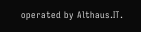operated by Althaus.IT.